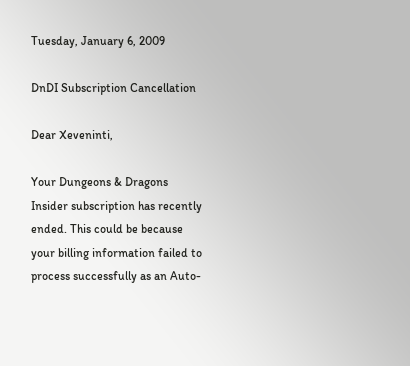Tuesday, January 6, 2009

DnDI Subscription Cancellation

Dear Xeveninti,

Your Dungeons & Dragons Insider subscription has recently ended. This could be because your billing information failed to process successfully as an Auto-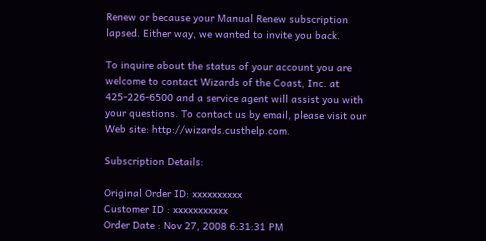Renew or because your Manual Renew subscription lapsed. Either way, we wanted to invite you back.

To inquire about the status of your account you are welcome to contact Wizards of the Coast, Inc. at 425-226-6500 and a service agent will assist you with your questions. To contact us by email, please visit our Web site: http://wizards.custhelp.com.

Subscription Details:

Original Order ID: xxxxxxxxxx
Customer ID : xxxxxxxxxxx
Order Date : Nov 27, 2008 6:31:31 PM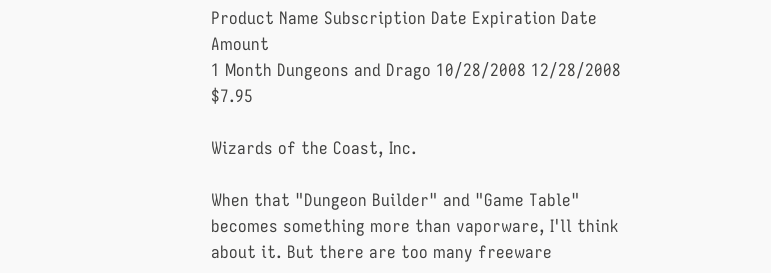Product Name Subscription Date Expiration Date Amount
1 Month Dungeons and Drago 10/28/2008 12/28/2008 $7.95

Wizards of the Coast, Inc.

When that "Dungeon Builder" and "Game Table" becomes something more than vaporware, I'll think about it. But there are too many freeware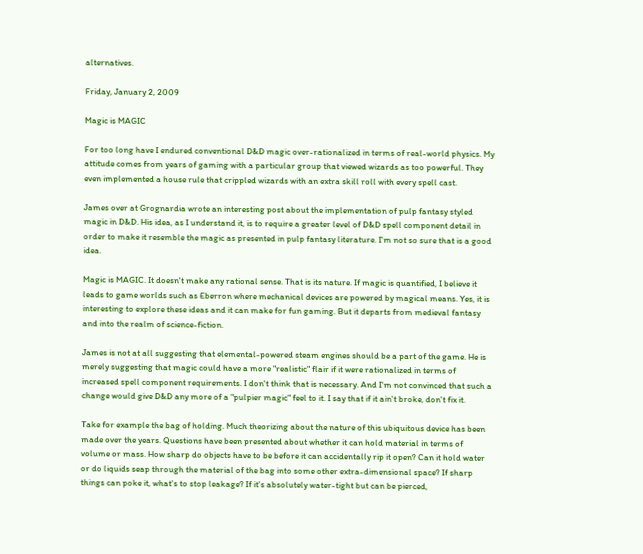alternatives.

Friday, January 2, 2009

Magic is MAGIC

For too long have I endured conventional D&D magic over-rationalized in terms of real-world physics. My attitude comes from years of gaming with a particular group that viewed wizards as too powerful. They even implemented a house rule that crippled wizards with an extra skill roll with every spell cast.

James over at Grognardia wrote an interesting post about the implementation of pulp fantasy styled magic in D&D. His idea, as I understand it, is to require a greater level of D&D spell component detail in order to make it resemble the magic as presented in pulp fantasy literature. I'm not so sure that is a good idea.

Magic is MAGIC. It doesn't make any rational sense. That is its nature. If magic is quantified, I believe it leads to game worlds such as Eberron where mechanical devices are powered by magical means. Yes, it is interesting to explore these ideas and it can make for fun gaming. But it departs from medieval fantasy and into the realm of science-fiction.

James is not at all suggesting that elemental-powered steam engines should be a part of the game. He is merely suggesting that magic could have a more "realistic" flair if it were rationalized in terms of increased spell component requirements. I don't think that is necessary. And I'm not convinced that such a change would give D&D any more of a "pulpier magic" feel to it. I say that if it ain't broke, don't fix it.

Take for example the bag of holding. Much theorizing about the nature of this ubiquitous device has been made over the years. Questions have been presented about whether it can hold material in terms of volume or mass. How sharp do objects have to be before it can accidentally rip it open? Can it hold water or do liquids seap through the material of the bag into some other extra-dimensional space? If sharp things can poke it, what's to stop leakage? If it's absolutely water-tight but can be pierced,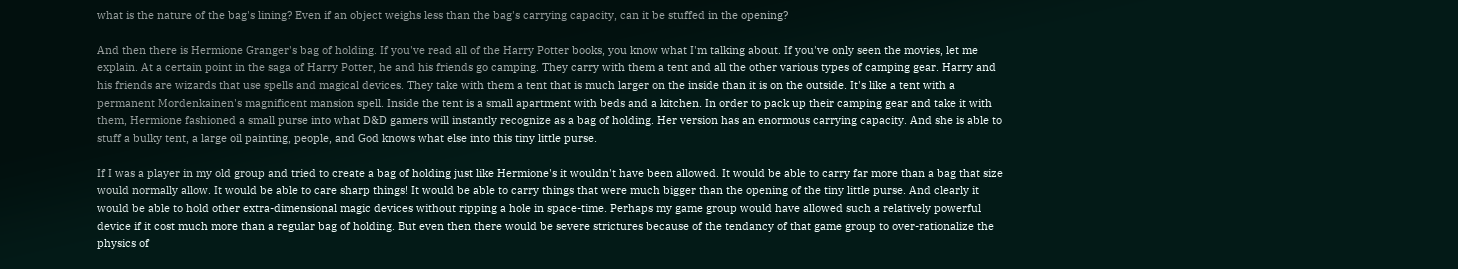what is the nature of the bag's lining? Even if an object weighs less than the bag's carrying capacity, can it be stuffed in the opening?

And then there is Hermione Granger's bag of holding. If you've read all of the Harry Potter books, you know what I'm talking about. If you've only seen the movies, let me explain. At a certain point in the saga of Harry Potter, he and his friends go camping. They carry with them a tent and all the other various types of camping gear. Harry and his friends are wizards that use spells and magical devices. They take with them a tent that is much larger on the inside than it is on the outside. It's like a tent with a permanent Mordenkainen's magnificent mansion spell. Inside the tent is a small apartment with beds and a kitchen. In order to pack up their camping gear and take it with them, Hermione fashioned a small purse into what D&D gamers will instantly recognize as a bag of holding. Her version has an enormous carrying capacity. And she is able to stuff a bulky tent, a large oil painting, people, and God knows what else into this tiny little purse.

If I was a player in my old group and tried to create a bag of holding just like Hermione's it wouldn't have been allowed. It would be able to carry far more than a bag that size would normally allow. It would be able to care sharp things! It would be able to carry things that were much bigger than the opening of the tiny little purse. And clearly it would be able to hold other extra-dimensional magic devices without ripping a hole in space-time. Perhaps my game group would have allowed such a relatively powerful device if it cost much more than a regular bag of holding. But even then there would be severe strictures because of the tendancy of that game group to over-rationalize the physics of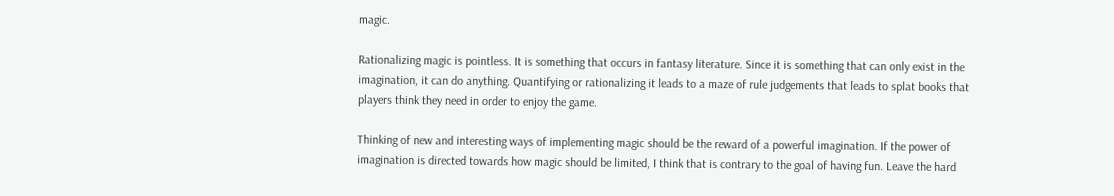magic.

Rationalizing magic is pointless. It is something that occurs in fantasy literature. Since it is something that can only exist in the imagination, it can do anything. Quantifying or rationalizing it leads to a maze of rule judgements that leads to splat books that players think they need in order to enjoy the game.

Thinking of new and interesting ways of implementing magic should be the reward of a powerful imagination. If the power of imagination is directed towards how magic should be limited, I think that is contrary to the goal of having fun. Leave the hard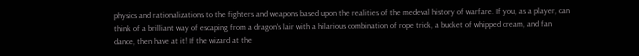physics and rationalizations to the fighters and weapons based upon the realities of the medeval history of warfare. If you, as a player, can think of a brilliant way of escaping from a dragon's lair with a hilarious combination of rope trick, a bucket of whipped cream, and fan dance, then have at it! If the wizard at the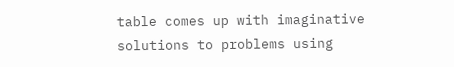table comes up with imaginative solutions to problems using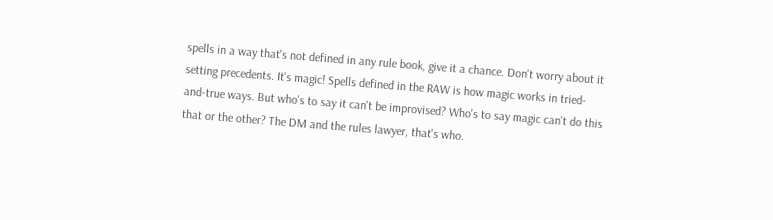spells in a way that's not defined in any rule book, give it a chance. Don't worry about it setting precedents. It's magic! Spells defined in the RAW is how magic works in tried-and-true ways. But who's to say it can't be improvised? Who's to say magic can't do this that or the other? The DM and the rules lawyer, that's who.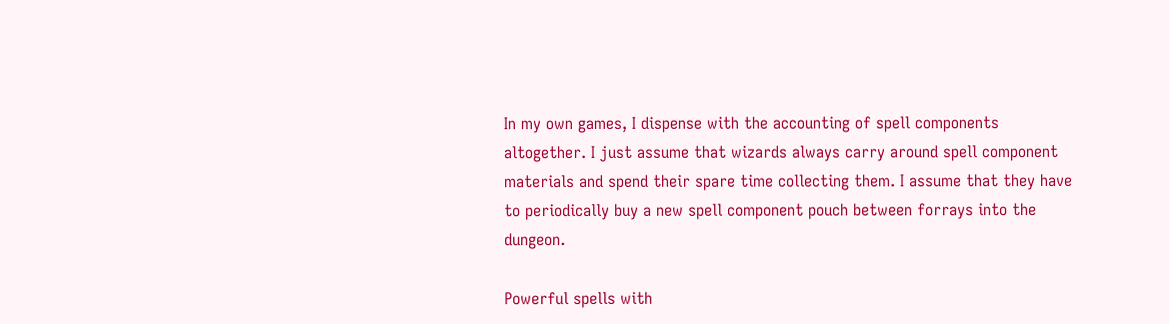In my own games, I dispense with the accounting of spell components altogether. I just assume that wizards always carry around spell component materials and spend their spare time collecting them. I assume that they have to periodically buy a new spell component pouch between forrays into the dungeon.

Powerful spells with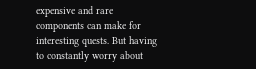expensive and rare components can make for interesting quests. But having to constantly worry about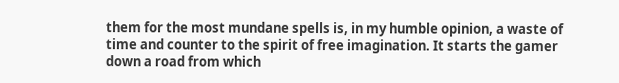them for the most mundane spells is, in my humble opinion, a waste of time and counter to the spirit of free imagination. It starts the gamer down a road from which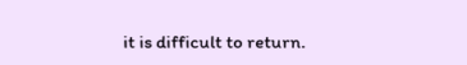it is difficult to return.